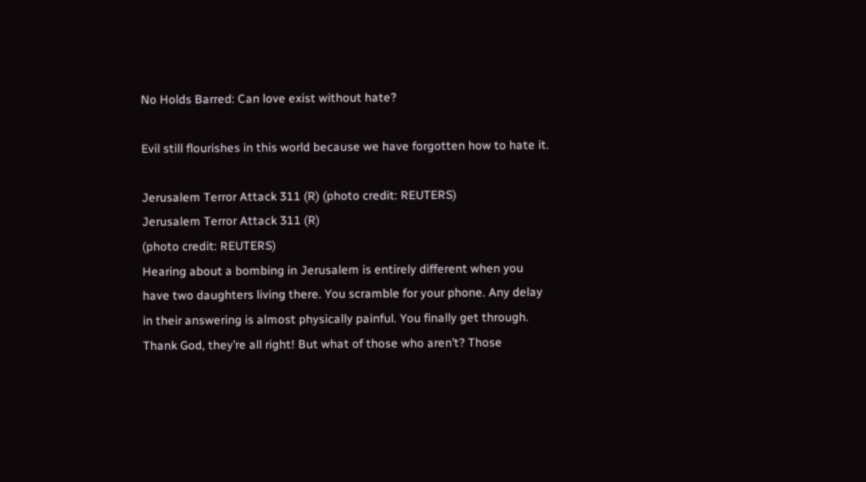No Holds Barred: Can love exist without hate?

Evil still flourishes in this world because we have forgotten how to hate it.

Jerusalem Terror Attack 311 (R) (photo credit: REUTERS)
Jerusalem Terror Attack 311 (R)
(photo credit: REUTERS)
Hearing about a bombing in Jerusalem is entirely different when you have two daughters living there. You scramble for your phone. Any delay in their answering is almost physically painful. You finally get through. Thank God, they’re all right! But what of those who aren’t? Those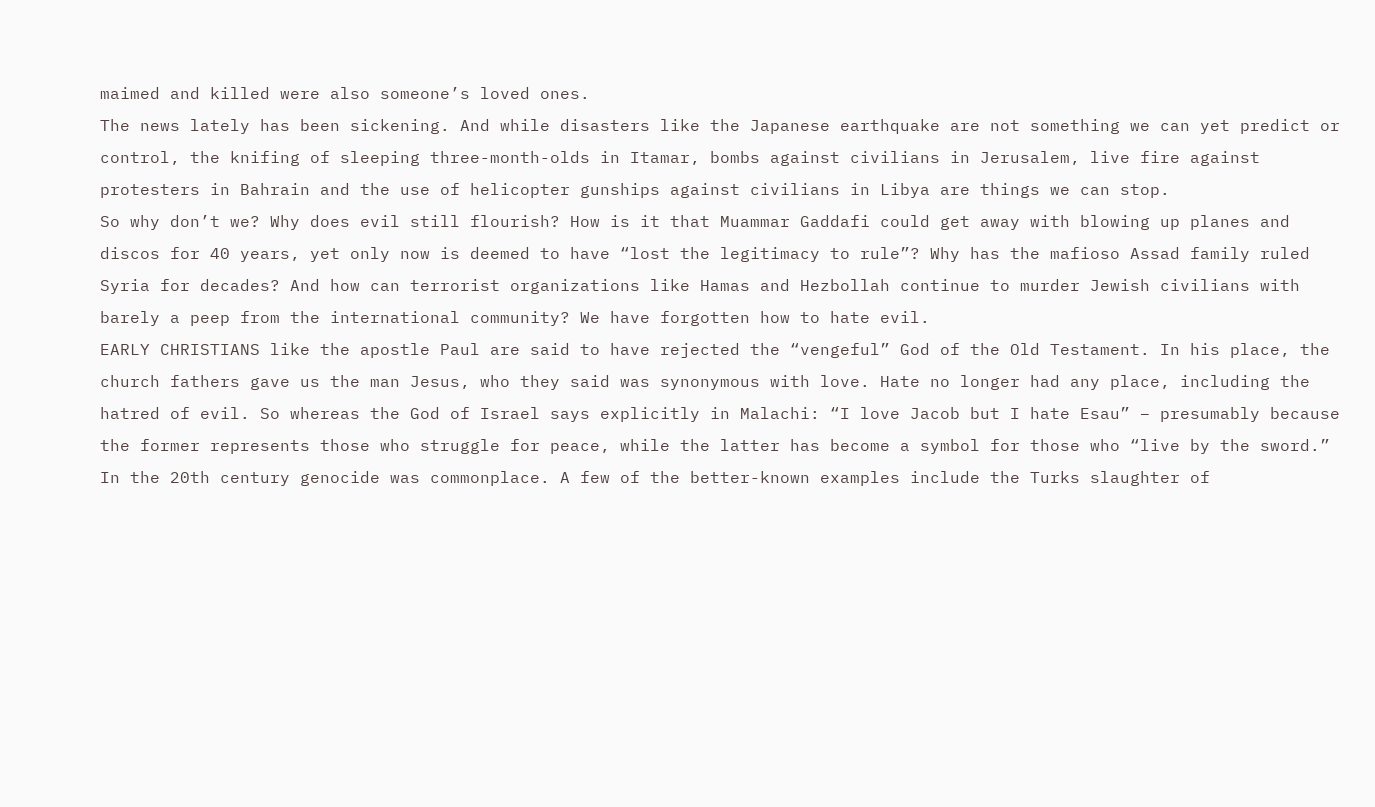maimed and killed were also someone’s loved ones.
The news lately has been sickening. And while disasters like the Japanese earthquake are not something we can yet predict or control, the knifing of sleeping three-month-olds in Itamar, bombs against civilians in Jerusalem, live fire against protesters in Bahrain and the use of helicopter gunships against civilians in Libya are things we can stop.
So why don’t we? Why does evil still flourish? How is it that Muammar Gaddafi could get away with blowing up planes and discos for 40 years, yet only now is deemed to have “lost the legitimacy to rule”? Why has the mafioso Assad family ruled Syria for decades? And how can terrorist organizations like Hamas and Hezbollah continue to murder Jewish civilians with barely a peep from the international community? We have forgotten how to hate evil.
EARLY CHRISTIANS like the apostle Paul are said to have rejected the “vengeful” God of the Old Testament. In his place, the church fathers gave us the man Jesus, who they said was synonymous with love. Hate no longer had any place, including the hatred of evil. So whereas the God of Israel says explicitly in Malachi: “I love Jacob but I hate Esau” – presumably because the former represents those who struggle for peace, while the latter has become a symbol for those who “live by the sword.”
In the 20th century genocide was commonplace. A few of the better-known examples include the Turks slaughter of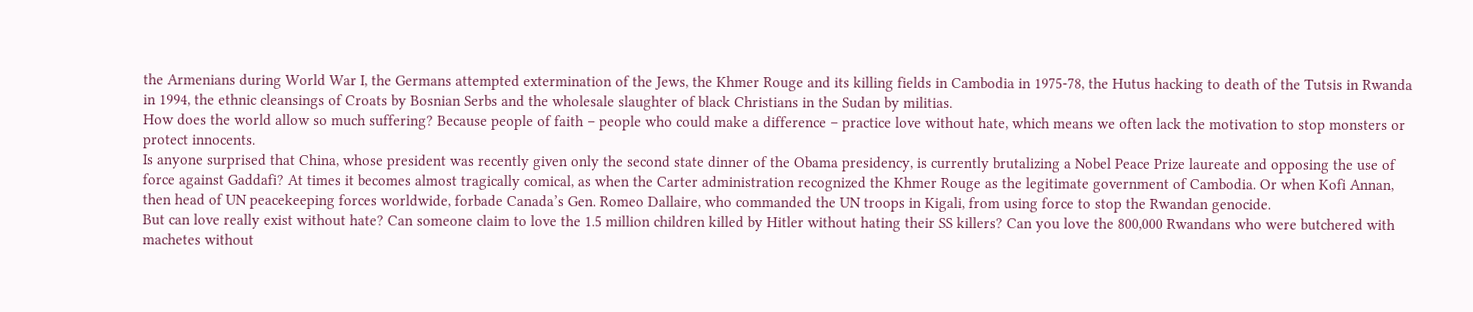the Armenians during World War I, the Germans attempted extermination of the Jews, the Khmer Rouge and its killing fields in Cambodia in 1975-78, the Hutus hacking to death of the Tutsis in Rwanda in 1994, the ethnic cleansings of Croats by Bosnian Serbs and the wholesale slaughter of black Christians in the Sudan by militias.
How does the world allow so much suffering? Because people of faith – people who could make a difference – practice love without hate, which means we often lack the motivation to stop monsters or protect innocents.
Is anyone surprised that China, whose president was recently given only the second state dinner of the Obama presidency, is currently brutalizing a Nobel Peace Prize laureate and opposing the use of force against Gaddafi? At times it becomes almost tragically comical, as when the Carter administration recognized the Khmer Rouge as the legitimate government of Cambodia. Or when Kofi Annan, then head of UN peacekeeping forces worldwide, forbade Canada’s Gen. Romeo Dallaire, who commanded the UN troops in Kigali, from using force to stop the Rwandan genocide.
But can love really exist without hate? Can someone claim to love the 1.5 million children killed by Hitler without hating their SS killers? Can you love the 800,000 Rwandans who were butchered with machetes without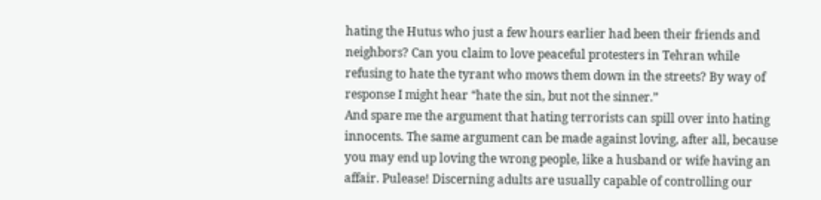hating the Hutus who just a few hours earlier had been their friends and neighbors? Can you claim to love peaceful protesters in Tehran while refusing to hate the tyrant who mows them down in the streets? By way of response I might hear “hate the sin, but not the sinner.”
And spare me the argument that hating terrorists can spill over into hating innocents. The same argument can be made against loving, after all, because you may end up loving the wrong people, like a husband or wife having an affair. Pulease! Discerning adults are usually capable of controlling our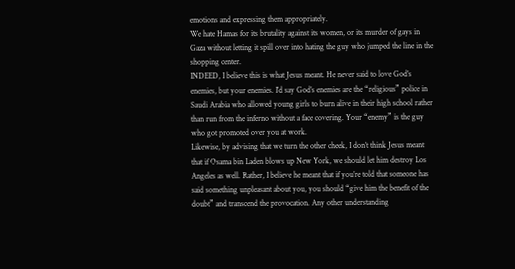emotions and expressing them appropriately.
We hate Hamas for its brutality against its women, or its murder of gays in Gaza without letting it spill over into hating the guy who jumped the line in the shopping center.
INDEED, I believe this is what Jesus meant. He never said to love God’s enemies, but your enemies. I’d say God’s enemies are the “religious” police in Saudi Arabia who allowed young girls to burn alive in their high school rather than run from the inferno without a face covering. Your “enemy” is the guy who got promoted over you at work.
Likewise, by advising that we turn the other cheek, I don’t think Jesus meant that if Osama bin Laden blows up New York, we should let him destroy Los Angeles as well. Rather, I believe he meant that if you’re told that someone has said something unpleasant about you, you should “give him the benefit of the doubt” and transcend the provocation. Any other understanding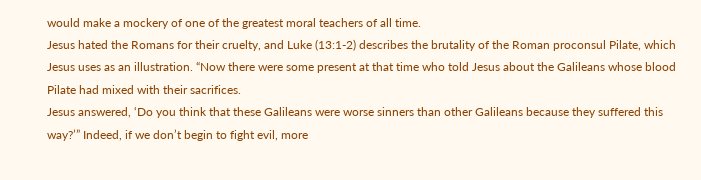would make a mockery of one of the greatest moral teachers of all time.
Jesus hated the Romans for their cruelty, and Luke (13:1-2) describes the brutality of the Roman proconsul Pilate, which Jesus uses as an illustration. “Now there were some present at that time who told Jesus about the Galileans whose blood Pilate had mixed with their sacrifices.
Jesus answered, ‘Do you think that these Galileans were worse sinners than other Galileans because they suffered this way?’” Indeed, if we don’t begin to fight evil, more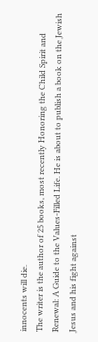innocents will die.
The writer is the author of 25 books, most recently Honoring the Child Spirit and Renewal: A Guide to the Values-Filled Life. He is about to publish a book on the Jewish Jesus and his fight against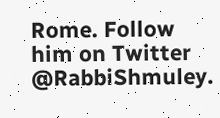Rome. Follow him on Twitter @RabbiShmuley.